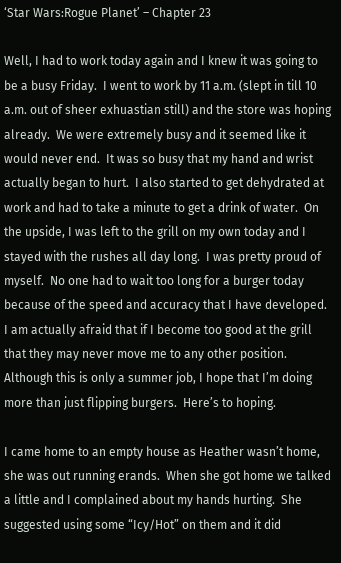‘Star Wars:Rogue Planet’ – Chapter 23

Well, I had to work today again and I knew it was going to be a busy Friday.  I went to work by 11 a.m. (slept in till 10 a.m. out of sheer exhuastian still) and the store was hoping already.  We were extremely busy and it seemed like it would never end.  It was so busy that my hand and wrist actually began to hurt.  I also started to get dehydrated at work and had to take a minute to get a drink of water.  On the upside, I was left to the grill on my own today and I stayed with the rushes all day long.  I was pretty proud of myself.  No one had to wait too long for a burger today because of the speed and accuracy that I have developed.  I am actually afraid that if I become too good at the grill that they may never move me to any other position.  Although this is only a summer job, I hope that I’m doing more than just flipping burgers.  Here’s to hoping.

I came home to an empty house as Heather wasn’t home, she was out running erands.  When she got home we talked a little and I complained about my hands hurting.  She suggested using some “Icy/Hot” on them and it did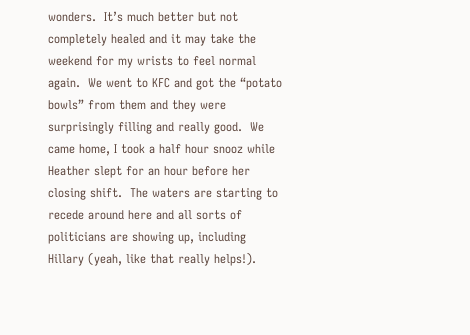wonders.  It’s much better but not completely healed and it may take the weekend for my wrists to feel normal again.  We went to KFC and got the “potato bowls” from them and they were surprisingly filling and really good.  We came home, I took a half hour snooz while Heather slept for an hour before her closing shift.  The waters are starting to recede around here and all sorts of politicians are showing up, including Hillary (yeah, like that really helps!).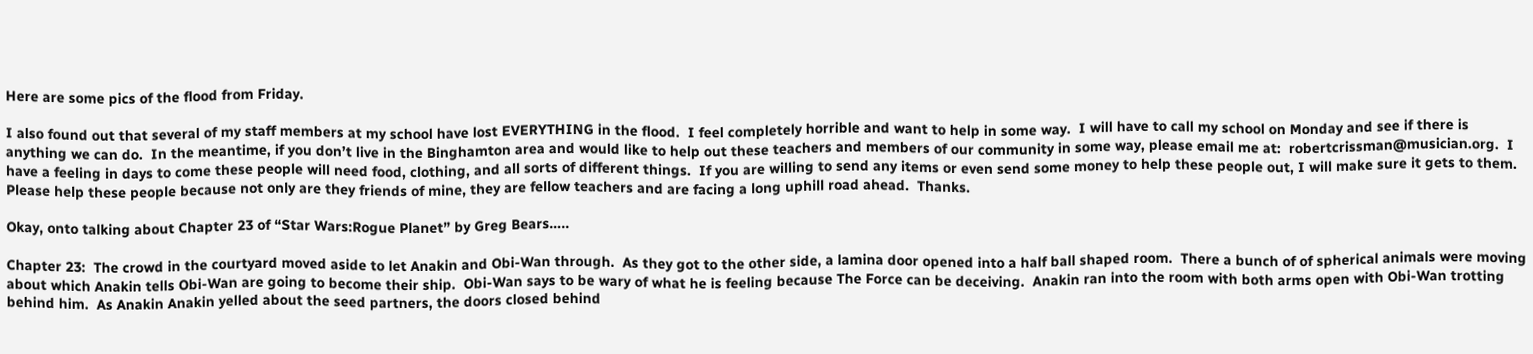Here are some pics of the flood from Friday.

I also found out that several of my staff members at my school have lost EVERYTHING in the flood.  I feel completely horrible and want to help in some way.  I will have to call my school on Monday and see if there is anything we can do.  In the meantime, if you don’t live in the Binghamton area and would like to help out these teachers and members of our community in some way, please email me at:  robertcrissman@musician.org.  I have a feeling in days to come these people will need food, clothing, and all sorts of different things.  If you are willing to send any items or even send some money to help these people out, I will make sure it gets to them.  Please help these people because not only are they friends of mine, they are fellow teachers and are facing a long uphill road ahead.  Thanks.

Okay, onto talking about Chapter 23 of “Star Wars:Rogue Planet” by Greg Bears…..

Chapter 23:  The crowd in the courtyard moved aside to let Anakin and Obi-Wan through.  As they got to the other side, a lamina door opened into a half ball shaped room.  There a bunch of of spherical animals were moving about which Anakin tells Obi-Wan are going to become their ship.  Obi-Wan says to be wary of what he is feeling because The Force can be deceiving.  Anakin ran into the room with both arms open with Obi-Wan trotting behind him.  As Anakin Anakin yelled about the seed partners, the doors closed behind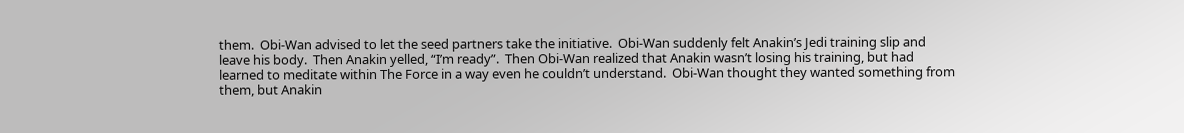them.  Obi-Wan advised to let the seed partners take the initiative.  Obi-Wan suddenly felt Anakin’s Jedi training slip and leave his body.  Then Anakin yelled, “I’m ready”.  Then Obi-Wan realized that Anakin wasn’t losing his training, but had learned to meditate within The Force in a way even he couldn’t understand.  Obi-Wan thought they wanted something from them, but Anakin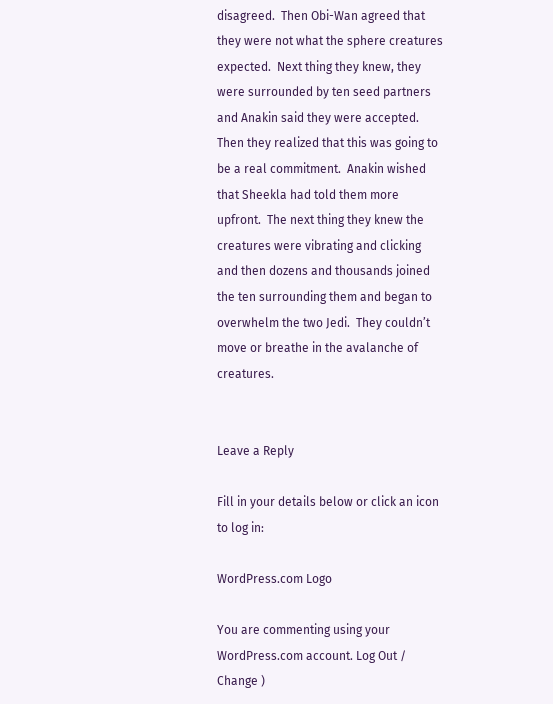disagreed.  Then Obi-Wan agreed that they were not what the sphere creatures expected.  Next thing they knew, they were surrounded by ten seed partners and Anakin said they were accepted.  Then they realized that this was going to be a real commitment.  Anakin wished that Sheekla had told them more upfront.  The next thing they knew the creatures were vibrating and clicking and then dozens and thousands joined the ten surrounding them and began to overwhelm the two Jedi.  They couldn’t move or breathe in the avalanche of creatures.


Leave a Reply

Fill in your details below or click an icon to log in:

WordPress.com Logo

You are commenting using your WordPress.com account. Log Out /  Change )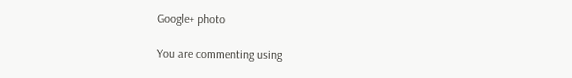Google+ photo

You are commenting using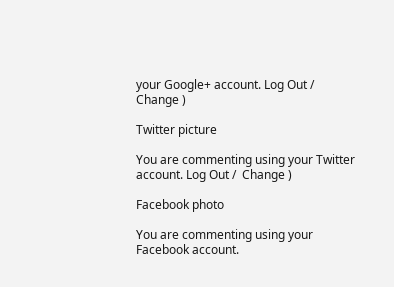your Google+ account. Log Out /  Change )

Twitter picture

You are commenting using your Twitter account. Log Out /  Change )

Facebook photo

You are commenting using your Facebook account.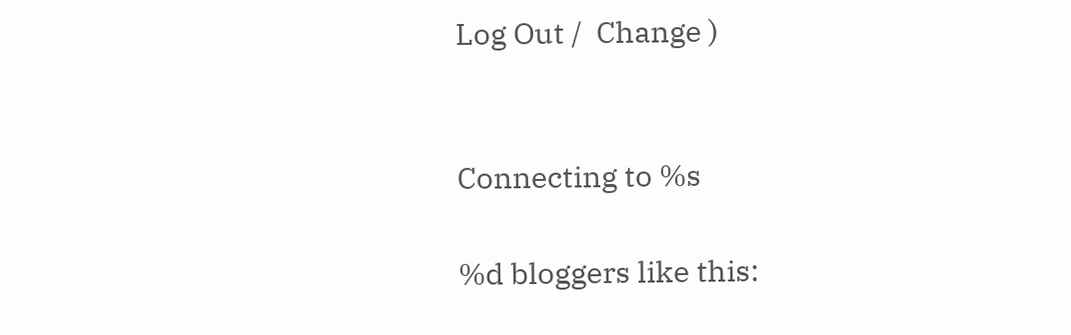Log Out /  Change )


Connecting to %s

%d bloggers like this: